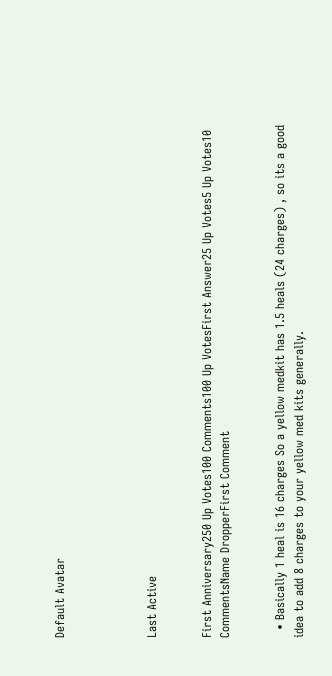Default Avatar




Last Active


First Anniversary250 Up Votes100 Comments100 Up VotesFirst Answer25 Up Votes5 Up Votes10 CommentsName DropperFirst Comment


  • Basically 1 heal is 16 charges So a yellow medkit has 1.5 heals (24 charges) , so its a good idea to add 8 charges to your yellow med kits generally.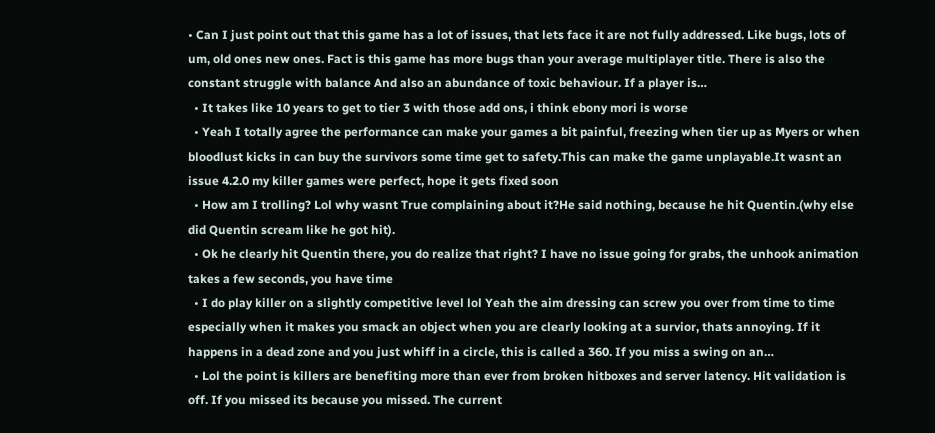• Can I just point out that this game has a lot of issues, that lets face it are not fully addressed. Like bugs, lots of um, old ones new ones. Fact is this game has more bugs than your average multiplayer title. There is also the constant struggle with balance And also an abundance of toxic behaviour. If a player is…
  • It takes like 10 years to get to tier 3 with those add ons, i think ebony mori is worse
  • Yeah I totally agree the performance can make your games a bit painful, freezing when tier up as Myers or when bloodlust kicks in can buy the survivors some time get to safety.This can make the game unplayable.It wasnt an issue 4.2.0 my killer games were perfect, hope it gets fixed soon
  • How am I trolling? Lol why wasnt True complaining about it?He said nothing, because he hit Quentin.(why else did Quentin scream like he got hit).
  • Ok he clearly hit Quentin there, you do realize that right? I have no issue going for grabs, the unhook animation takes a few seconds, you have time
  • I do play killer on a slightly competitive level lol Yeah the aim dressing can screw you over from time to time especially when it makes you smack an object when you are clearly looking at a survior, thats annoying. If it happens in a dead zone and you just whiff in a circle, this is called a 360. If you miss a swing on an…
  • Lol the point is killers are benefiting more than ever from broken hitboxes and server latency. Hit validation is off. If you missed its because you missed. The current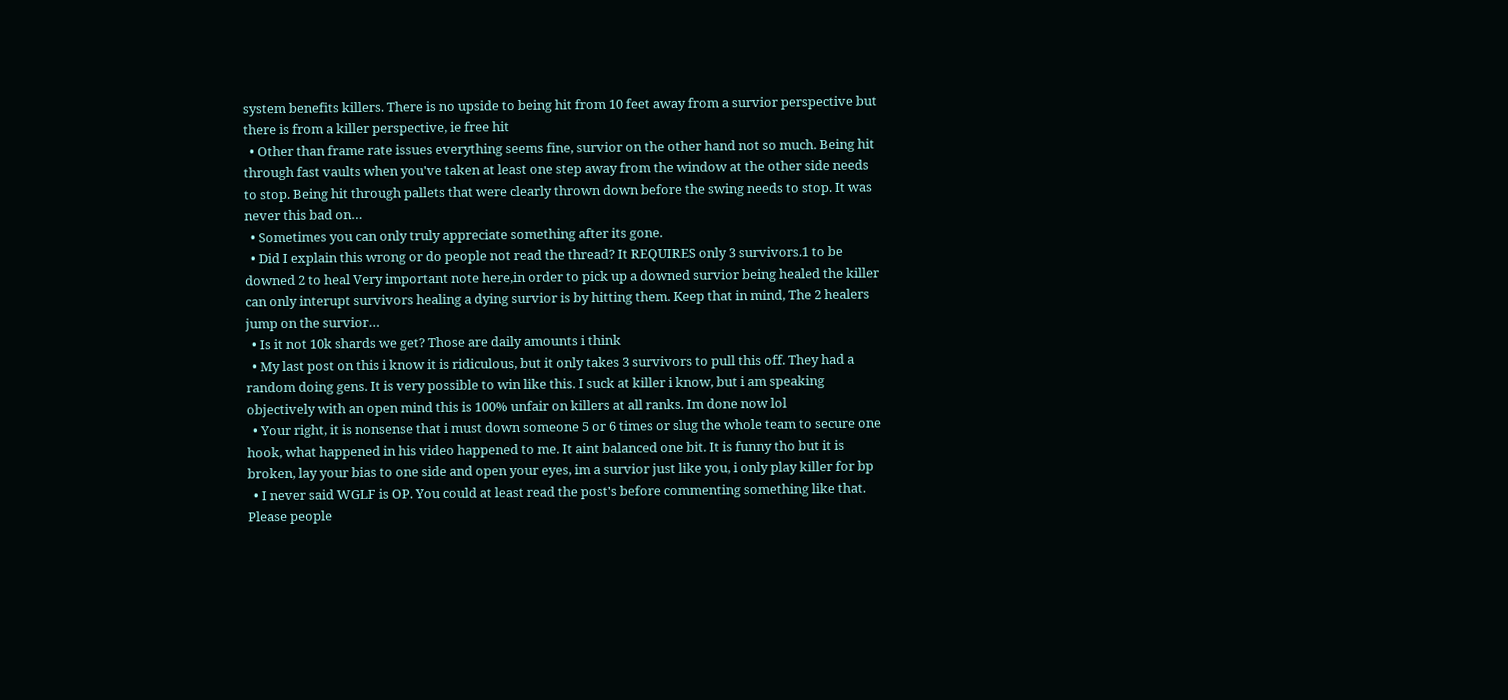system benefits killers. There is no upside to being hit from 10 feet away from a survior perspective but there is from a killer perspective, ie free hit
  • Other than frame rate issues everything seems fine, survior on the other hand not so much. Being hit through fast vaults when you've taken at least one step away from the window at the other side needs to stop. Being hit through pallets that were clearly thrown down before the swing needs to stop. It was never this bad on…
  • Sometimes you can only truly appreciate something after its gone.
  • Did I explain this wrong or do people not read the thread? It REQUIRES only 3 survivors.1 to be downed 2 to heal Very important note here,in order to pick up a downed survior being healed the killer can only interupt survivors healing a dying survior is by hitting them. Keep that in mind, The 2 healers jump on the survior…
  • Is it not 10k shards we get? Those are daily amounts i think
  • My last post on this i know it is ridiculous, but it only takes 3 survivors to pull this off. They had a random doing gens. It is very possible to win like this. I suck at killer i know, but i am speaking objectively with an open mind this is 100% unfair on killers at all ranks. Im done now lol
  • Your right, it is nonsense that i must down someone 5 or 6 times or slug the whole team to secure one hook, what happened in his video happened to me. It aint balanced one bit. It is funny tho but it is broken, lay your bias to one side and open your eyes, im a survior just like you, i only play killer for bp
  • I never said WGLF is OP. You could at least read the post's before commenting something like that. Please people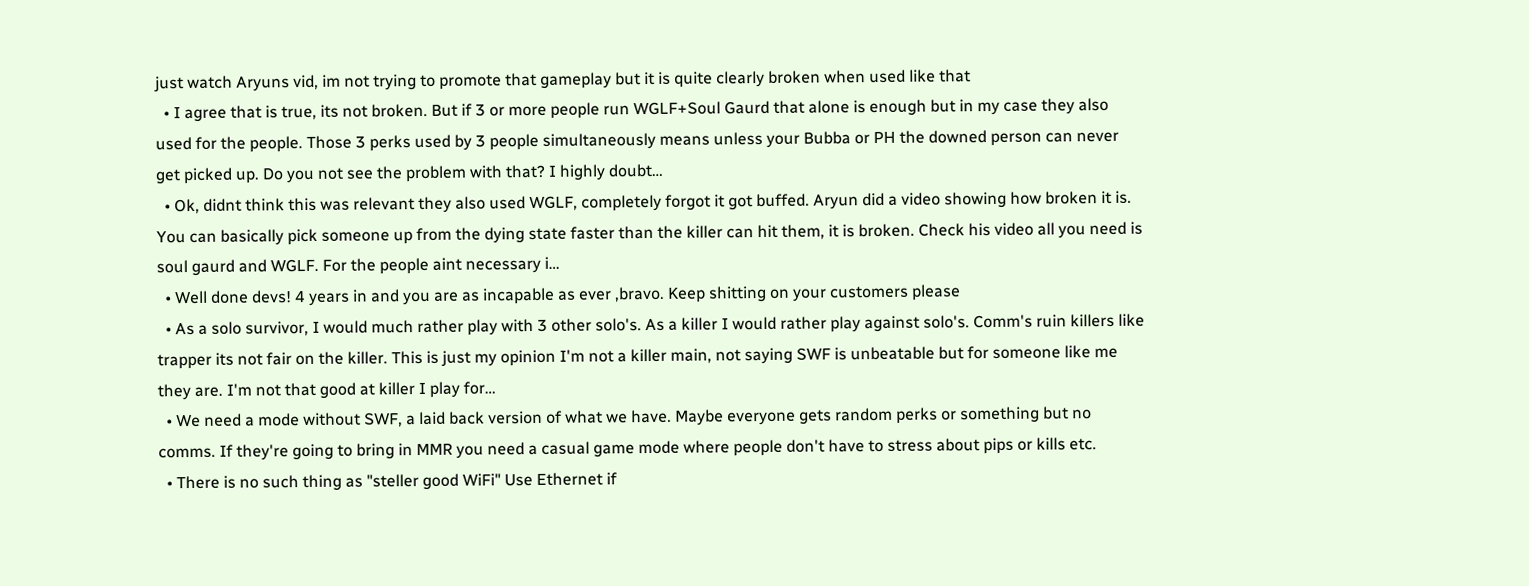just watch Aryuns vid, im not trying to promote that gameplay but it is quite clearly broken when used like that
  • I agree that is true, its not broken. But if 3 or more people run WGLF+Soul Gaurd that alone is enough but in my case they also used for the people. Those 3 perks used by 3 people simultaneously means unless your Bubba or PH the downed person can never get picked up. Do you not see the problem with that? I highly doubt…
  • Ok, didnt think this was relevant they also used WGLF, completely forgot it got buffed. Aryun did a video showing how broken it is. You can basically pick someone up from the dying state faster than the killer can hit them, it is broken. Check his video all you need is soul gaurd and WGLF. For the people aint necessary i…
  • Well done devs! 4 years in and you are as incapable as ever ,bravo. Keep shitting on your customers please
  • As a solo survivor, I would much rather play with 3 other solo's. As a killer I would rather play against solo's. Comm's ruin killers like trapper its not fair on the killer. This is just my opinion I'm not a killer main, not saying SWF is unbeatable but for someone like me they are. I'm not that good at killer I play for…
  • We need a mode without SWF, a laid back version of what we have. Maybe everyone gets random perks or something but no comms. If they're going to bring in MMR you need a casual game mode where people don't have to stress about pips or kills etc.
  • There is no such thing as "steller good WiFi" Use Ethernet if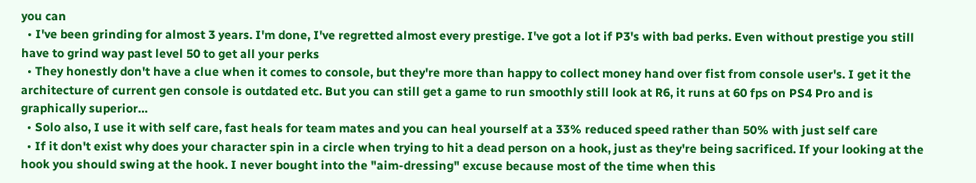you can
  • I've been grinding for almost 3 years. I'm done, I've regretted almost every prestige. I've got a lot if P3's with bad perks. Even without prestige you still have to grind way past level 50 to get all your perks
  • They honestly don't have a clue when it comes to console, but they're more than happy to collect money hand over fist from console user's. I get it the architecture of current gen console is outdated etc. But you can still get a game to run smoothly still look at R6, it runs at 60 fps on PS4 Pro and is graphically superior…
  • Solo also, I use it with self care, fast heals for team mates and you can heal yourself at a 33% reduced speed rather than 50% with just self care
  • If it don't exist why does your character spin in a circle when trying to hit a dead person on a hook, just as they're being sacrificed. If your looking at the hook you should swing at the hook. I never bought into the "aim-dressing" excuse because most of the time when this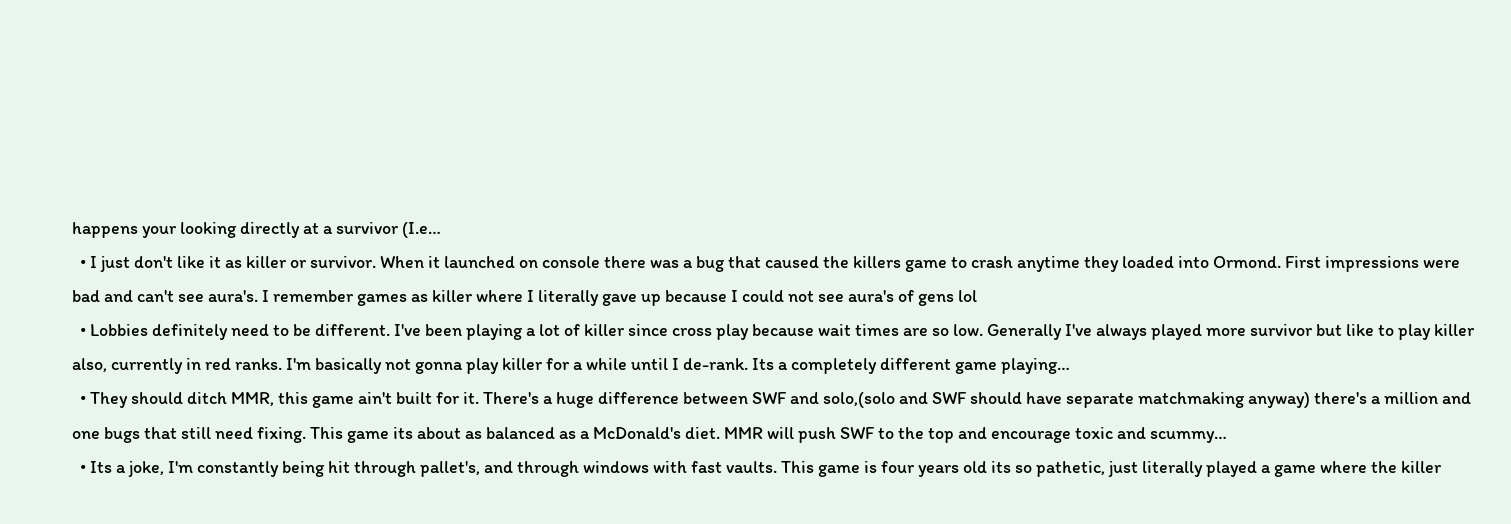happens your looking directly at a survivor (I.e…
  • I just don't like it as killer or survivor. When it launched on console there was a bug that caused the killers game to crash anytime they loaded into Ormond. First impressions were bad and can't see aura's. I remember games as killer where I literally gave up because I could not see aura's of gens lol
  • Lobbies definitely need to be different. I've been playing a lot of killer since cross play because wait times are so low. Generally I've always played more survivor but like to play killer also, currently in red ranks. I'm basically not gonna play killer for a while until I de-rank. Its a completely different game playing…
  • They should ditch MMR, this game ain't built for it. There's a huge difference between SWF and solo,(solo and SWF should have separate matchmaking anyway) there's a million and one bugs that still need fixing. This game its about as balanced as a McDonald's diet. MMR will push SWF to the top and encourage toxic and scummy…
  • Its a joke, I'm constantly being hit through pallet's, and through windows with fast vaults. This game is four years old its so pathetic, just literally played a game where the killer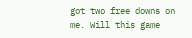got two free downs on me. Will this game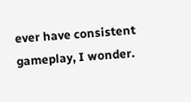ever have consistent gameplay, I wonder.